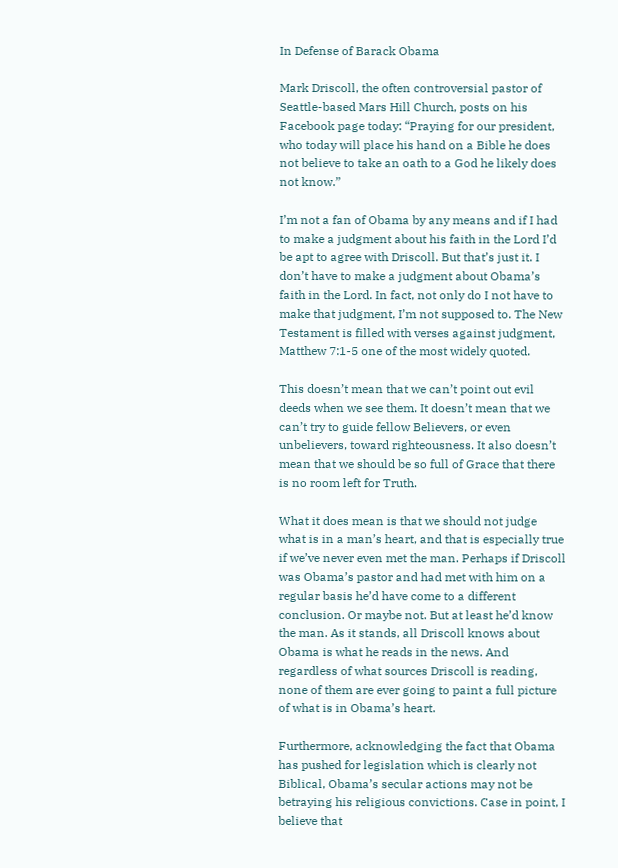In Defense of Barack Obama

Mark Driscoll, the often controversial pastor of Seattle-based Mars Hill Church, posts on his Facebook page today: “Praying for our president, who today will place his hand on a Bible he does not believe to take an oath to a God he likely does not know.”

I’m not a fan of Obama by any means and if I had to make a judgment about his faith in the Lord I’d be apt to agree with Driscoll. But that’s just it. I don’t have to make a judgment about Obama’s faith in the Lord. In fact, not only do I not have to make that judgment, I’m not supposed to. The New Testament is filled with verses against judgment, Matthew 7:1-5 one of the most widely quoted.

This doesn’t mean that we can’t point out evil deeds when we see them. It doesn’t mean that we can’t try to guide fellow Believers, or even unbelievers, toward righteousness. It also doesn’t mean that we should be so full of Grace that there is no room left for Truth.

What it does mean is that we should not judge what is in a man’s heart, and that is especially true if we’ve never even met the man. Perhaps if Driscoll was Obama’s pastor and had met with him on a regular basis he’d have come to a different conclusion. Or maybe not. But at least he’d know the man. As it stands, all Driscoll knows about Obama is what he reads in the news. And regardless of what sources Driscoll is reading, none of them are ever going to paint a full picture of what is in Obama’s heart.

Furthermore, acknowledging the fact that Obama has pushed for legislation which is clearly not Biblical, Obama’s secular actions may not be betraying his religious convictions. Case in point, I believe that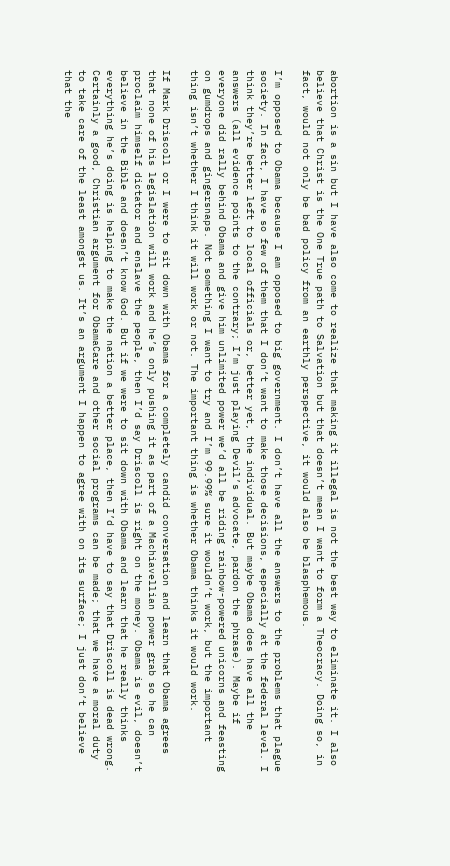abortion is a sin but I have also come to realize that making it illegal is not the best way to eliminate it. I also believe that Christ is the One True path to Salvation but that doesn’t mean I want to form a Theocracy. Doing so, in fact, would not only be bad policy from an earthly perspective, it would also be blasphemous.

I’m opposed to Obama because I am opposed to big government. I don’t have all the answers to the problems that plague society. In fact, I have so few of them that I don’t want to make those decisions, especially at the federal level. I think they’re better left to local officials or, better yet, the individual. But maybe Obama does have all the answers (all evidence points to the contrary; I’m just playing Devil’s advocate, pardon the phrase). Maybe if everyone did rally behind Obama and give him unlimited power we’d all be riding rainbow-powered unicorns and feasting on gumdrops and gingersnaps. Not something I want to try and I’m 99.99% sure it wouldn’t work, but the important thing isn’t whether I think it will work or not. The important thing is whether Obama thinks it would work.

If Mark Driscoll or I were to sit down with Obama for a completely candid conversation and learn that Obama agrees that none of his legislation will work and he’s only pushing it as part of a Machiavellian power grab so he can proclaim himself dictator and enslave the people, then I’d say Driscoll is right on the money. Obama is evil, doesn’t believe in the Bible and doesn’t know God. But if we were to sit down with Obama and learn that he really thinks everything he’s doing is helping to make the nation a better place, then I’d have to say that Driscoll is dead wrong. Certainly a good, Christian argument for ObamaCare and other social programs can be made; that we have a moral duty to take care of the least amongst us. It’s an argument I happen to agree with on its surface; I just don’t believe that the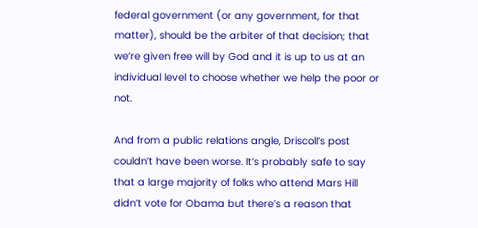federal government (or any government, for that matter), should be the arbiter of that decision; that we’re given free will by God and it is up to us at an individual level to choose whether we help the poor or not.

And from a public relations angle, Driscoll’s post couldn’t have been worse. It’s probably safe to say that a large majority of folks who attend Mars Hill didn’t vote for Obama but there’s a reason that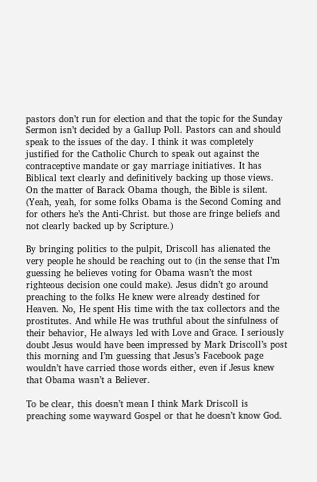pastors don’t run for election and that the topic for the Sunday Sermon isn’t decided by a Gallup Poll. Pastors can and should speak to the issues of the day. I think it was completely justified for the Catholic Church to speak out against the contraceptive mandate or gay marriage initiatives. It has Biblical text clearly and definitively backing up those views. On the matter of Barack Obama though, the Bible is silent. (Yeah, yeah, for some folks Obama is the Second Coming and for others he’s the Anti-Christ. but those are fringe beliefs and not clearly backed up by Scripture.)

By bringing politics to the pulpit, Driscoll has alienated the very people he should be reaching out to (in the sense that I’m guessing he believes voting for Obama wasn’t the most righteous decision one could make). Jesus didn’t go around preaching to the folks He knew were already destined for Heaven. No, He spent His time with the tax collectors and the prostitutes. And while He was truthful about the sinfulness of their behavior, He always led with Love and Grace. I seriously doubt Jesus would have been impressed by Mark Driscoll’s post this morning and I’m guessing that Jesus’s Facebook page wouldn’t have carried those words either, even if Jesus knew that Obama wasn’t a Believer.

To be clear, this doesn’t mean I think Mark Driscoll is preaching some wayward Gospel or that he doesn’t know God.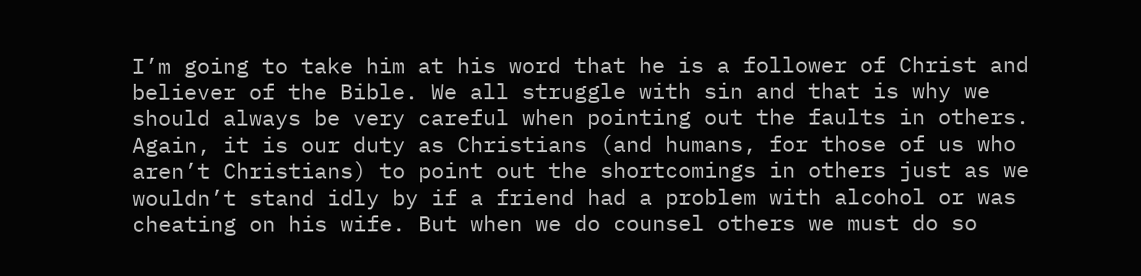I’m going to take him at his word that he is a follower of Christ and believer of the Bible. We all struggle with sin and that is why we should always be very careful when pointing out the faults in others. Again, it is our duty as Christians (and humans, for those of us who aren’t Christians) to point out the shortcomings in others just as we wouldn’t stand idly by if a friend had a problem with alcohol or was cheating on his wife. But when we do counsel others we must do so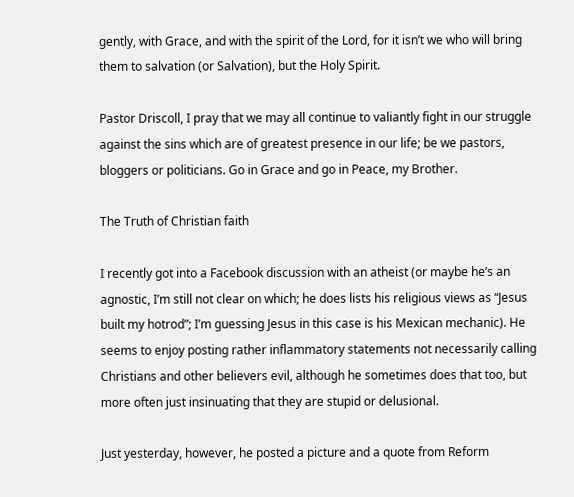gently, with Grace, and with the spirit of the Lord, for it isn’t we who will bring them to salvation (or Salvation), but the Holy Spirit.

Pastor Driscoll, I pray that we may all continue to valiantly fight in our struggle against the sins which are of greatest presence in our life; be we pastors, bloggers or politicians. Go in Grace and go in Peace, my Brother.

The Truth of Christian faith

I recently got into a Facebook discussion with an atheist (or maybe he’s an agnostic, I’m still not clear on which; he does lists his religious views as “Jesus built my hotrod”; I’m guessing Jesus in this case is his Mexican mechanic). He seems to enjoy posting rather inflammatory statements not necessarily calling Christians and other believers evil, although he sometimes does that too, but more often just insinuating that they are stupid or delusional.

Just yesterday, however, he posted a picture and a quote from Reform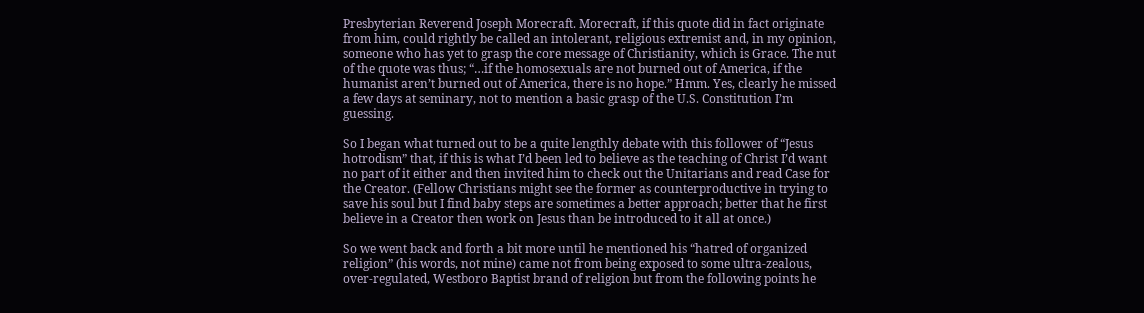Presbyterian Reverend Joseph Morecraft. Morecraft, if this quote did in fact originate from him, could rightly be called an intolerant, religious extremist and, in my opinion, someone who has yet to grasp the core message of Christianity, which is Grace. The nut of the quote was thus; “…if the homosexuals are not burned out of America, if the humanist aren’t burned out of America, there is no hope.” Hmm. Yes, clearly he missed a few days at seminary, not to mention a basic grasp of the U.S. Constitution I’m guessing.

So I began what turned out to be a quite lengthly debate with this follower of “Jesus hotrodism” that, if this is what I’d been led to believe as the teaching of Christ I’d want no part of it either and then invited him to check out the Unitarians and read Case for the Creator. (Fellow Christians might see the former as counterproductive in trying to save his soul but I find baby steps are sometimes a better approach; better that he first believe in a Creator then work on Jesus than be introduced to it all at once.)

So we went back and forth a bit more until he mentioned his “hatred of organized religion” (his words, not mine) came not from being exposed to some ultra-zealous, over-regulated, Westboro Baptist brand of religion but from the following points he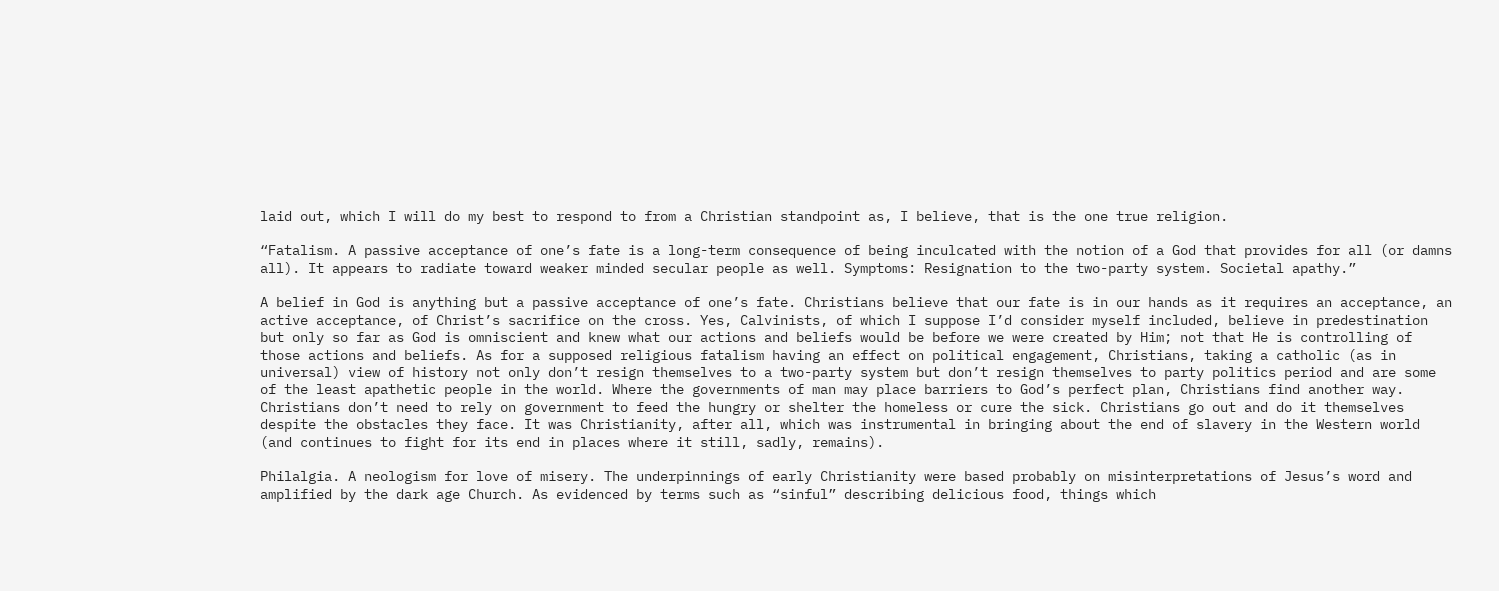laid out, which I will do my best to respond to from a Christian standpoint as, I believe, that is the one true religion.

“Fatalism. A passive acceptance of one’s fate is a long-term consequence of being inculcated with the notion of a God that provides for all (or damns all). It appears to radiate toward weaker minded secular people as well. Symptoms: Resignation to the two-party system. Societal apathy.”

A belief in God is anything but a passive acceptance of one’s fate. Christians believe that our fate is in our hands as it requires an acceptance, an active acceptance, of Christ’s sacrifice on the cross. Yes, Calvinists, of which I suppose I’d consider myself included, believe in predestination but only so far as God is omniscient and knew what our actions and beliefs would be before we were created by Him; not that He is controlling of those actions and beliefs. As for a supposed religious fatalism having an effect on political engagement, Christians, taking a catholic (as in universal) view of history not only don’t resign themselves to a two-party system but don’t resign themselves to party politics period and are some of the least apathetic people in the world. Where the governments of man may place barriers to God’s perfect plan, Christians find another way. Christians don’t need to rely on government to feed the hungry or shelter the homeless or cure the sick. Christians go out and do it themselves despite the obstacles they face. It was Christianity, after all, which was instrumental in bringing about the end of slavery in the Western world (and continues to fight for its end in places where it still, sadly, remains).

Philalgia. A neologism for love of misery. The underpinnings of early Christianity were based probably on misinterpretations of Jesus’s word and amplified by the dark age Church. As evidenced by terms such as “sinful” describing delicious food, things which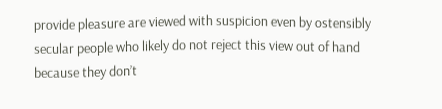provide pleasure are viewed with suspicion even by ostensibly secular people who likely do not reject this view out of hand because they don’t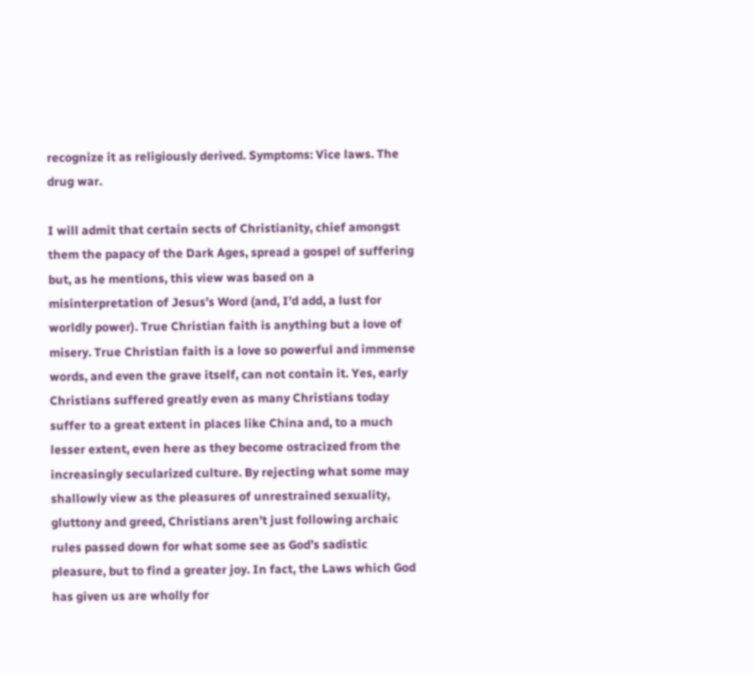recognize it as religiously derived. Symptoms: Vice laws. The drug war.

I will admit that certain sects of Christianity, chief amongst them the papacy of the Dark Ages, spread a gospel of suffering but, as he mentions, this view was based on a misinterpretation of Jesus’s Word (and, I’d add, a lust for worldly power). True Christian faith is anything but a love of misery. True Christian faith is a love so powerful and immense words, and even the grave itself, can not contain it. Yes, early Christians suffered greatly even as many Christians today suffer to a great extent in places like China and, to a much lesser extent, even here as they become ostracized from the increasingly secularized culture. By rejecting what some may shallowly view as the pleasures of unrestrained sexuality, gluttony and greed, Christians aren’t just following archaic rules passed down for what some see as God’s sadistic pleasure, but to find a greater joy. In fact, the Laws which God has given us are wholly for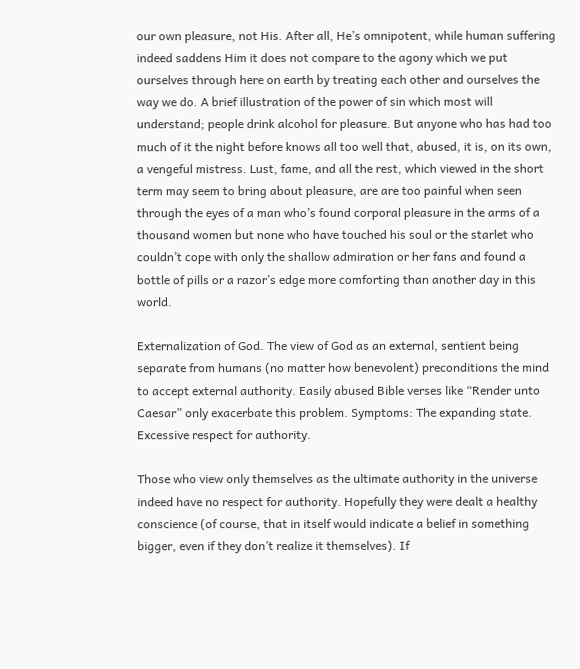our own pleasure, not His. After all, He’s omnipotent, while human suffering indeed saddens Him it does not compare to the agony which we put ourselves through here on earth by treating each other and ourselves the way we do. A brief illustration of the power of sin which most will understand; people drink alcohol for pleasure. But anyone who has had too much of it the night before knows all too well that, abused, it is, on its own, a vengeful mistress. Lust, fame, and all the rest, which viewed in the short term may seem to bring about pleasure, are are too painful when seen through the eyes of a man who’s found corporal pleasure in the arms of a thousand women but none who have touched his soul or the starlet who couldn’t cope with only the shallow admiration or her fans and found a bottle of pills or a razor’s edge more comforting than another day in this world.

Externalization of God. The view of God as an external, sentient being separate from humans (no matter how benevolent) preconditions the mind to accept external authority. Easily abused Bible verses like “Render unto Caesar” only exacerbate this problem. Symptoms: The expanding state. Excessive respect for authority.

Those who view only themselves as the ultimate authority in the universe indeed have no respect for authority. Hopefully they were dealt a healthy conscience (of course, that in itself would indicate a belief in something bigger, even if they don’t realize it themselves). If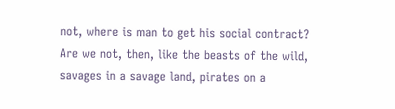not, where is man to get his social contract? Are we not, then, like the beasts of the wild, savages in a savage land, pirates on a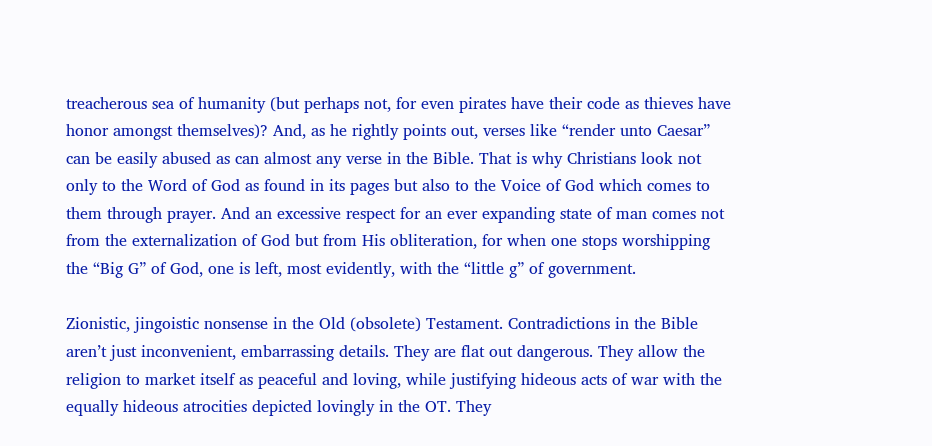treacherous sea of humanity (but perhaps not, for even pirates have their code as thieves have honor amongst themselves)? And, as he rightly points out, verses like “render unto Caesar” can be easily abused as can almost any verse in the Bible. That is why Christians look not only to the Word of God as found in its pages but also to the Voice of God which comes to them through prayer. And an excessive respect for an ever expanding state of man comes not from the externalization of God but from His obliteration, for when one stops worshipping the “Big G” of God, one is left, most evidently, with the “little g” of government.

Zionistic, jingoistic nonsense in the Old (obsolete) Testament. Contradictions in the Bible aren’t just inconvenient, embarrassing details. They are flat out dangerous. They allow the religion to market itself as peaceful and loving, while justifying hideous acts of war with the equally hideous atrocities depicted lovingly in the OT. They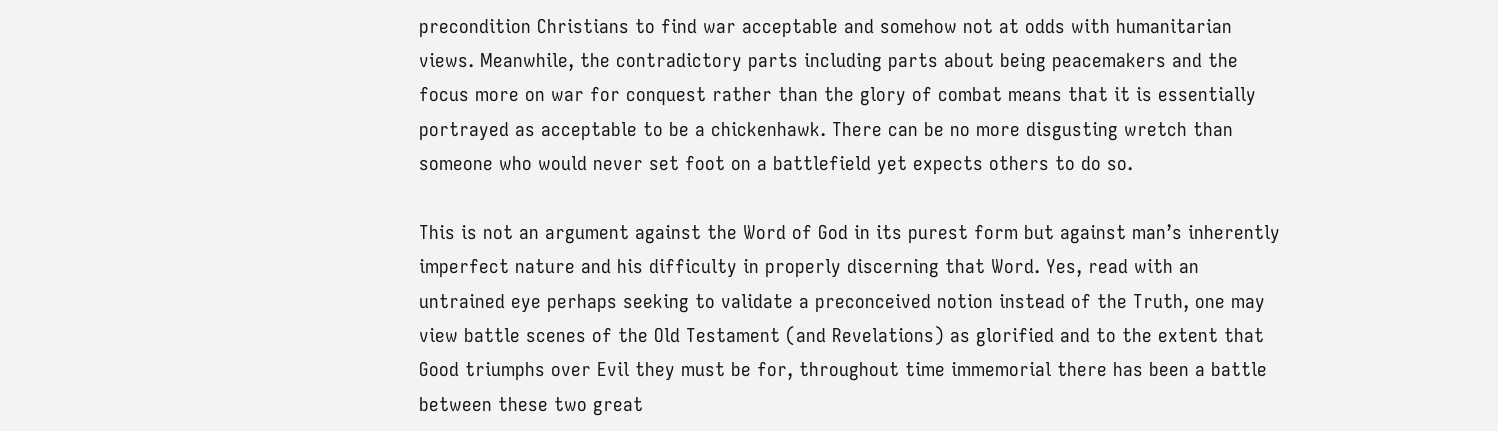precondition Christians to find war acceptable and somehow not at odds with humanitarian views. Meanwhile, the contradictory parts including parts about being peacemakers and the focus more on war for conquest rather than the glory of combat means that it is essentially portrayed as acceptable to be a chickenhawk. There can be no more disgusting wretch than someone who would never set foot on a battlefield yet expects others to do so.

This is not an argument against the Word of God in its purest form but against man’s inherently imperfect nature and his difficulty in properly discerning that Word. Yes, read with an untrained eye perhaps seeking to validate a preconceived notion instead of the Truth, one may view battle scenes of the Old Testament (and Revelations) as glorified and to the extent that Good triumphs over Evil they must be for, throughout time immemorial there has been a battle between these two great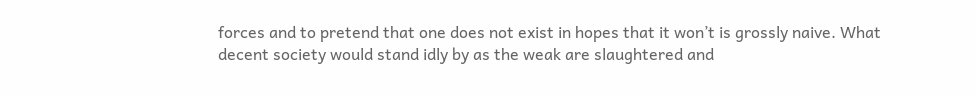forces and to pretend that one does not exist in hopes that it won’t is grossly naive. What decent society would stand idly by as the weak are slaughtered and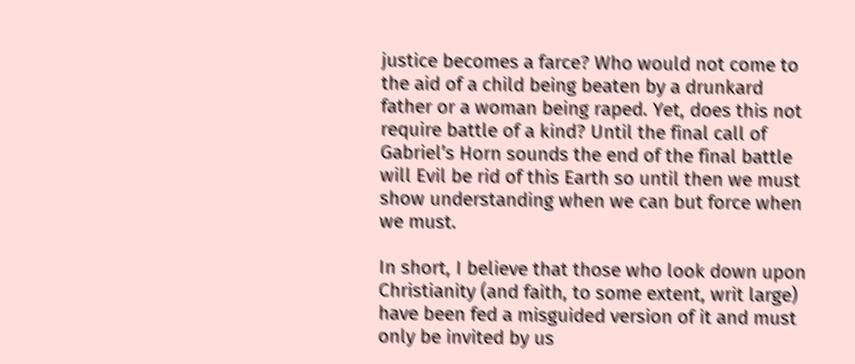justice becomes a farce? Who would not come to the aid of a child being beaten by a drunkard father or a woman being raped. Yet, does this not require battle of a kind? Until the final call of Gabriel’s Horn sounds the end of the final battle will Evil be rid of this Earth so until then we must show understanding when we can but force when we must.

In short, I believe that those who look down upon Christianity (and faith, to some extent, writ large) have been fed a misguided version of it and must only be invited by us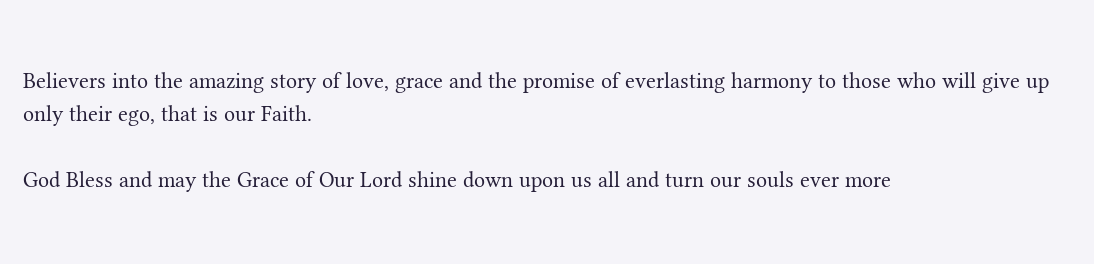Believers into the amazing story of love, grace and the promise of everlasting harmony to those who will give up only their ego, that is our Faith.

God Bless and may the Grace of Our Lord shine down upon us all and turn our souls ever more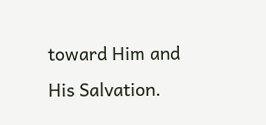toward Him and His Salvation.